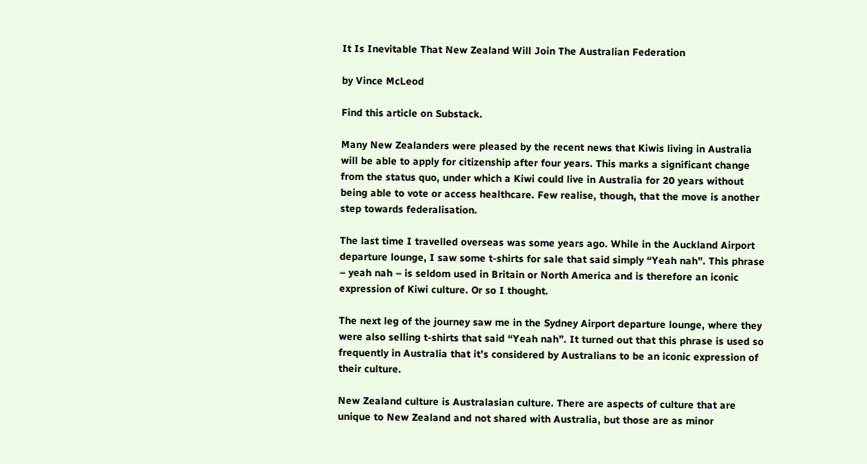It Is Inevitable That New Zealand Will Join The Australian Federation

by Vince McLeod

Find this article on Substack.

Many New Zealanders were pleased by the recent news that Kiwis living in Australia will be able to apply for citizenship after four years. This marks a significant change from the status quo, under which a Kiwi could live in Australia for 20 years without being able to vote or access healthcare. Few realise, though, that the move is another step towards federalisation.

The last time I travelled overseas was some years ago. While in the Auckland Airport departure lounge, I saw some t-shirts for sale that said simply “Yeah nah”. This phrase – yeah nah – is seldom used in Britain or North America and is therefore an iconic expression of Kiwi culture. Or so I thought.

The next leg of the journey saw me in the Sydney Airport departure lounge, where they were also selling t-shirts that said “Yeah nah”. It turned out that this phrase is used so frequently in Australia that it’s considered by Australians to be an iconic expression of their culture.

New Zealand culture is Australasian culture. There are aspects of culture that are unique to New Zealand and not shared with Australia, but those are as minor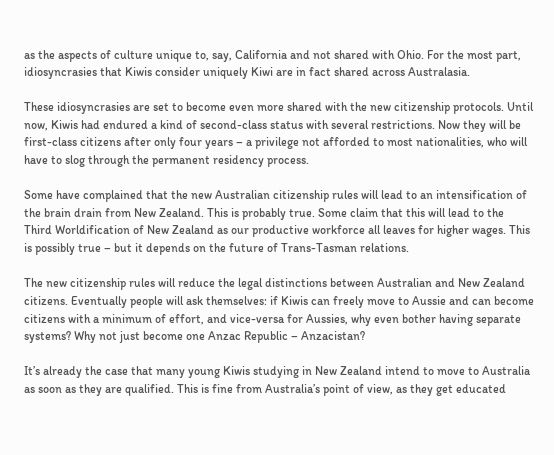as the aspects of culture unique to, say, California and not shared with Ohio. For the most part, idiosyncrasies that Kiwis consider uniquely Kiwi are in fact shared across Australasia.

These idiosyncrasies are set to become even more shared with the new citizenship protocols. Until now, Kiwis had endured a kind of second-class status with several restrictions. Now they will be first-class citizens after only four years – a privilege not afforded to most nationalities, who will have to slog through the permanent residency process.

Some have complained that the new Australian citizenship rules will lead to an intensification of the brain drain from New Zealand. This is probably true. Some claim that this will lead to the Third Worldification of New Zealand as our productive workforce all leaves for higher wages. This is possibly true – but it depends on the future of Trans-Tasman relations.

The new citizenship rules will reduce the legal distinctions between Australian and New Zealand citizens. Eventually people will ask themselves: if Kiwis can freely move to Aussie and can become citizens with a minimum of effort, and vice-versa for Aussies, why even bother having separate systems? Why not just become one Anzac Republic – Anzacistan?

It’s already the case that many young Kiwis studying in New Zealand intend to move to Australia as soon as they are qualified. This is fine from Australia’s point of view, as they get educated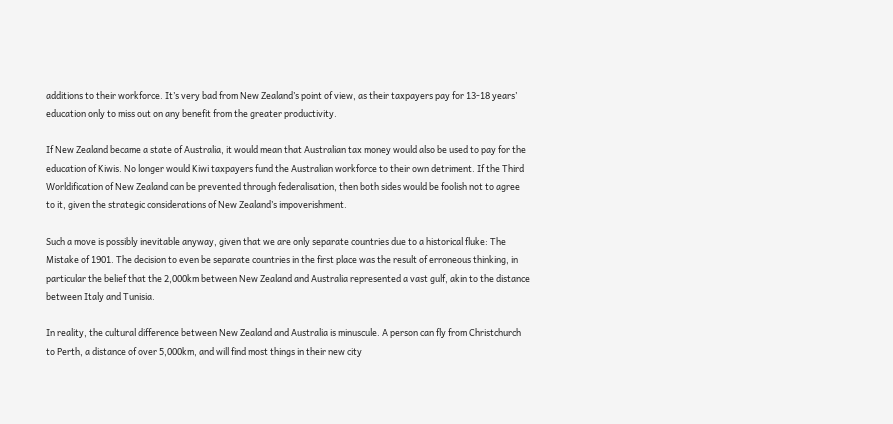additions to their workforce. It’s very bad from New Zealand’s point of view, as their taxpayers pay for 13-18 years’ education only to miss out on any benefit from the greater productivity.

If New Zealand became a state of Australia, it would mean that Australian tax money would also be used to pay for the education of Kiwis. No longer would Kiwi taxpayers fund the Australian workforce to their own detriment. If the Third Worldification of New Zealand can be prevented through federalisation, then both sides would be foolish not to agree to it, given the strategic considerations of New Zealand’s impoverishment.

Such a move is possibly inevitable anyway, given that we are only separate countries due to a historical fluke: The Mistake of 1901. The decision to even be separate countries in the first place was the result of erroneous thinking, in particular the belief that the 2,000km between New Zealand and Australia represented a vast gulf, akin to the distance between Italy and Tunisia.

In reality, the cultural difference between New Zealand and Australia is minuscule. A person can fly from Christchurch to Perth, a distance of over 5,000km, and will find most things in their new city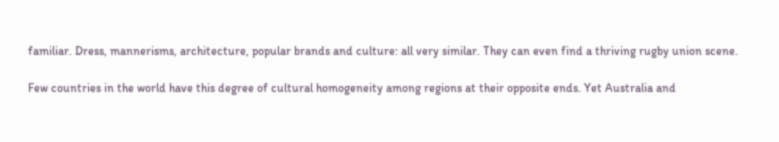familiar. Dress, mannerisms, architecture, popular brands and culture: all very similar. They can even find a thriving rugby union scene.

Few countries in the world have this degree of cultural homogeneity among regions at their opposite ends. Yet Australia and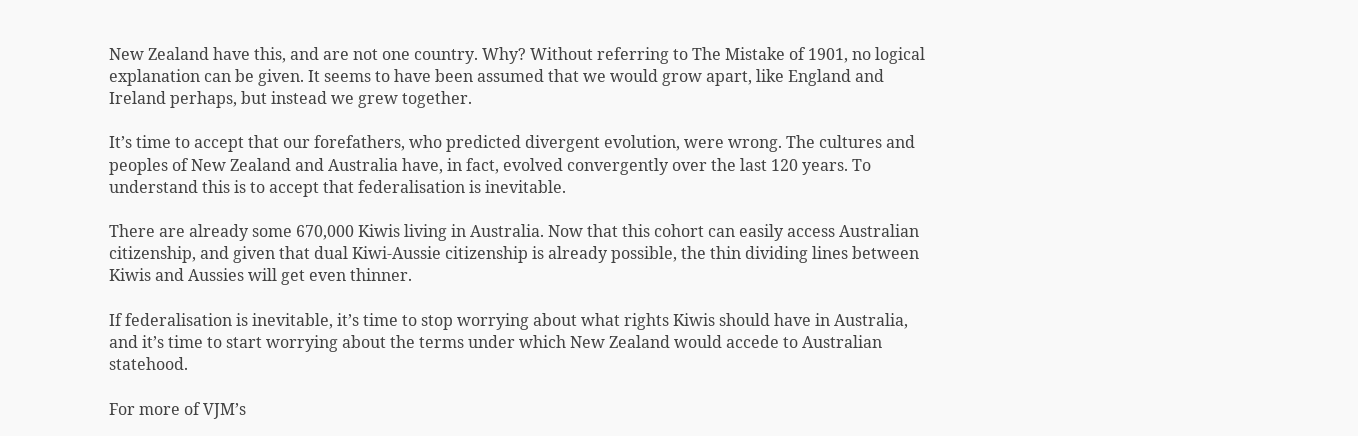New Zealand have this, and are not one country. Why? Without referring to The Mistake of 1901, no logical explanation can be given. It seems to have been assumed that we would grow apart, like England and Ireland perhaps, but instead we grew together.

It’s time to accept that our forefathers, who predicted divergent evolution, were wrong. The cultures and peoples of New Zealand and Australia have, in fact, evolved convergently over the last 120 years. To understand this is to accept that federalisation is inevitable.

There are already some 670,000 Kiwis living in Australia. Now that this cohort can easily access Australian citizenship, and given that dual Kiwi-Aussie citizenship is already possible, the thin dividing lines between Kiwis and Aussies will get even thinner.

If federalisation is inevitable, it’s time to stop worrying about what rights Kiwis should have in Australia, and it’s time to start worrying about the terms under which New Zealand would accede to Australian statehood.

For more of VJM’s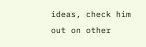ideas, check him out on other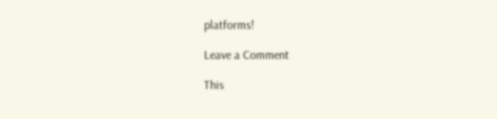platforms!

Leave a Comment

This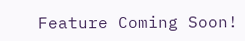Feature Coming Soon!